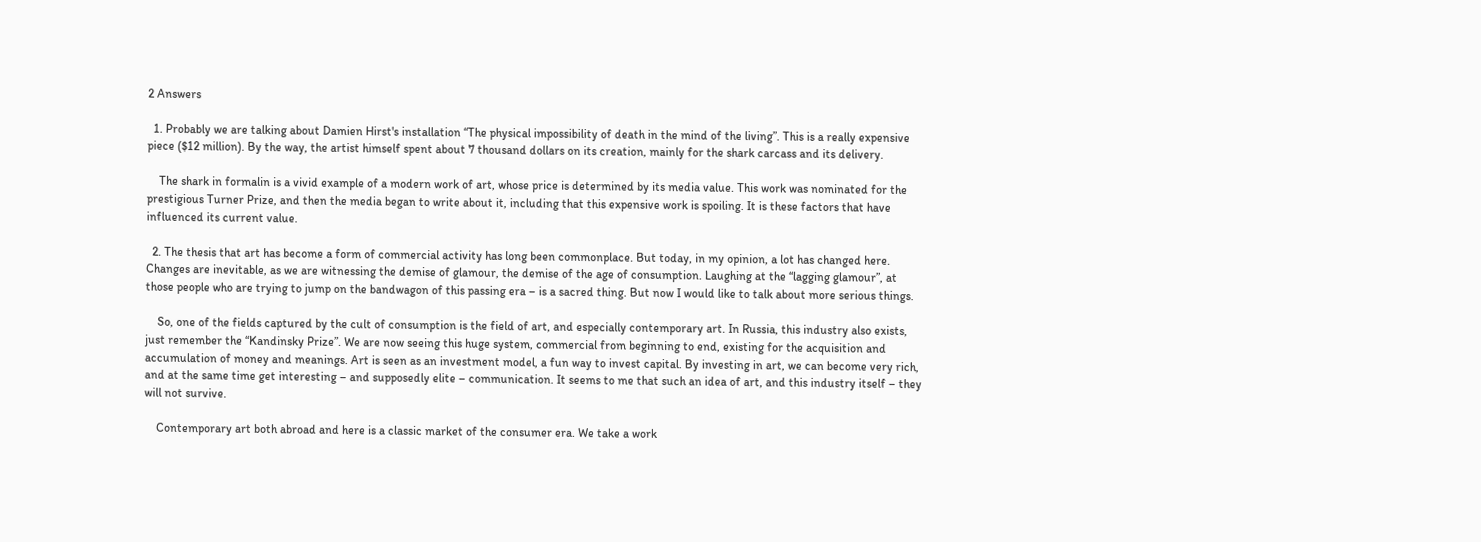2 Answers

  1. Probably we are talking about Damien Hirst's installation “The physical impossibility of death in the mind of the living”. This is a really expensive piece ($12 million). By the way, the artist himself spent about 7 thousand dollars on its creation, mainly for the shark carcass and its delivery.

    The shark in formalin is a vivid example of a modern work of art, whose price is determined by its media value. This work was nominated for the prestigious Turner Prize, and then the media began to write about it, including that this expensive work is spoiling. It is these factors that have influenced its current value.

  2. The thesis that art has become a form of commercial activity has long been commonplace. But today, in my opinion, a lot has changed here. Changes are inevitable, as we are witnessing the demise of glamour, the demise of the age of consumption. Laughing at the “lagging glamour”, at those people who are trying to jump on the bandwagon of this passing era – is a sacred thing. But now I would like to talk about more serious things.

    So, one of the fields captured by the cult of consumption is the field of art, and especially contemporary art. In Russia, this industry also exists, just remember the “Kandinsky Prize”. We are now seeing this huge system, commercial from beginning to end, existing for the acquisition and accumulation of money and meanings. Art is seen as an investment model, a fun way to invest capital. By investing in art, we can become very rich, and at the same time get interesting – and supposedly elite – communication. It seems to me that such an idea of art, and this industry itself – they will not survive.

    Contemporary art both abroad and here is a classic market of the consumer era. We take a work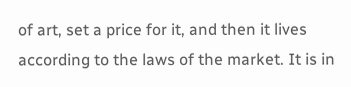of art, set a price for it, and then it lives according to the laws of the market. It is in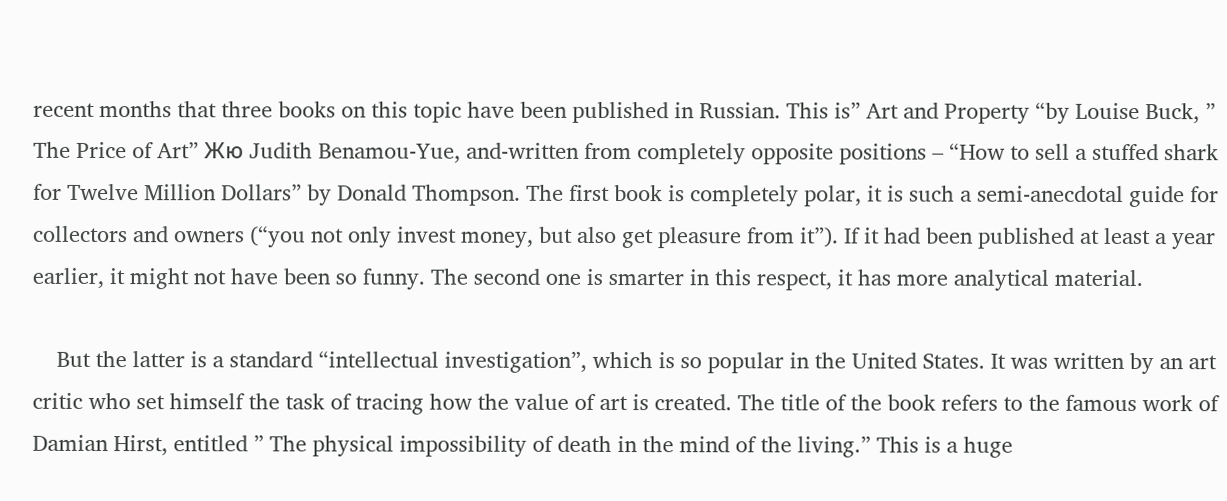recent months that three books on this topic have been published in Russian. This is” Art and Property “by Louise Buck, ” The Price of Art” Жю Judith Benamou-Yue, and-written from completely opposite positions – “How to sell a stuffed shark for Twelve Million Dollars” by Donald Thompson. The first book is completely polar, it is such a semi-anecdotal guide for collectors and owners (“you not only invest money, but also get pleasure from it”). If it had been published at least a year earlier, it might not have been so funny. The second one is smarter in this respect, it has more analytical material.

    But the latter is a standard “intellectual investigation”, which is so popular in the United States. It was written by an art critic who set himself the task of tracing how the value of art is created. The title of the book refers to the famous work of Damian Hirst, entitled ” The physical impossibility of death in the mind of the living.” This is a huge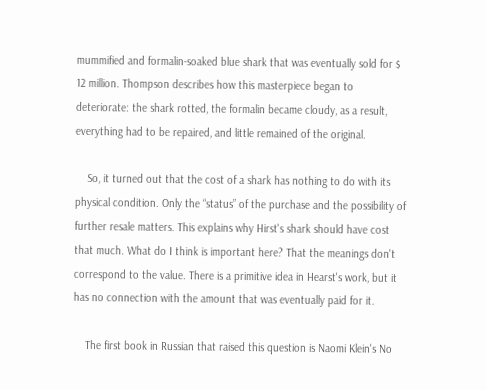mummified and formalin-soaked blue shark that was eventually sold for $ 12 million. Thompson describes how this masterpiece began to deteriorate: the shark rotted, the formalin became cloudy, as a result, everything had to be repaired, and little remained of the original.

    So, it turned out that the cost of a shark has nothing to do with its physical condition. Only the “status” of the purchase and the possibility of further resale matters. This explains why Hirst's shark should have cost that much. What do I think is important here? That the meanings don't correspond to the value. There is a primitive idea in Hearst's work, but it has no connection with the amount that was eventually paid for it.

    The first book in Russian that raised this question is Naomi Klein's No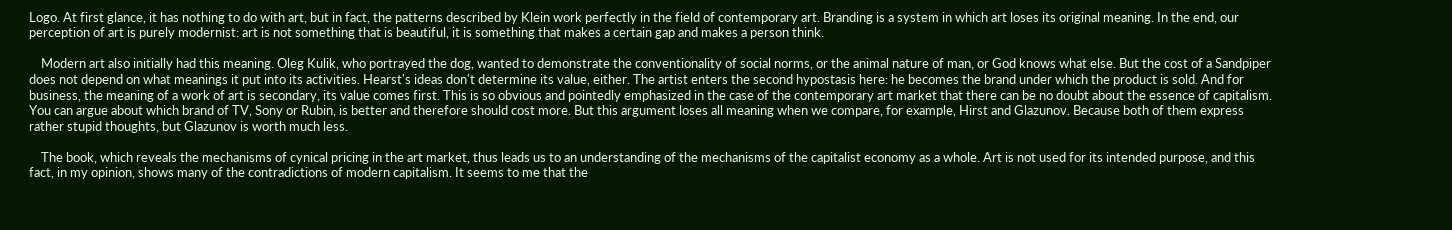Logo. At first glance, it has nothing to do with art, but in fact, the patterns described by Klein work perfectly in the field of contemporary art. Branding is a system in which art loses its original meaning. In the end, our perception of art is purely modernist: art is not something that is beautiful, it is something that makes a certain gap and makes a person think.

    Modern art also initially had this meaning. Oleg Kulik, who portrayed the dog, wanted to demonstrate the conventionality of social norms, or the animal nature of man, or God knows what else. But the cost of a Sandpiper does not depend on what meanings it put into its activities. Hearst's ideas don't determine its value, either. The artist enters the second hypostasis here: he becomes the brand under which the product is sold. And for business, the meaning of a work of art is secondary, its value comes first. This is so obvious and pointedly emphasized in the case of the contemporary art market that there can be no doubt about the essence of capitalism. You can argue about which brand of TV, Sony or Rubin, is better and therefore should cost more. But this argument loses all meaning when we compare, for example, Hirst and Glazunov. Because both of them express rather stupid thoughts, but Glazunov is worth much less.

    The book, which reveals the mechanisms of cynical pricing in the art market, thus leads us to an understanding of the mechanisms of the capitalist economy as a whole. Art is not used for its intended purpose, and this fact, in my opinion, shows many of the contradictions of modern capitalism. It seems to me that the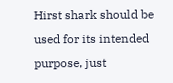Hirst shark should be used for its intended purpose, just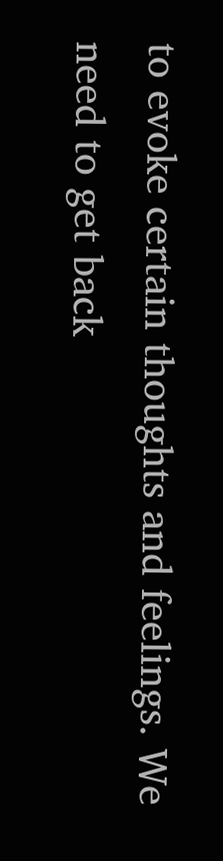to evoke certain thoughts and feelings. We need to get back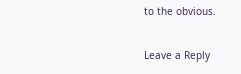to the obvious.

Leave a Reply